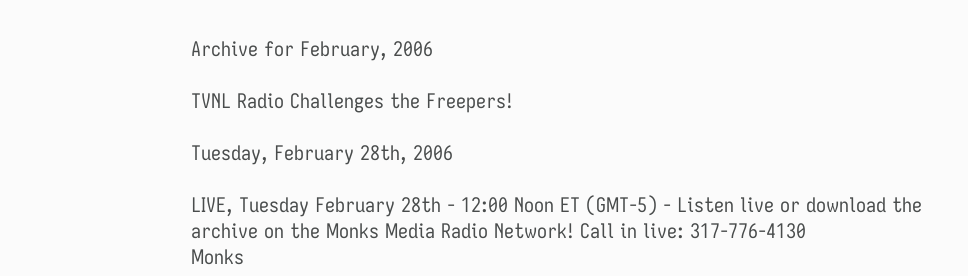Archive for February, 2006

TVNL Radio Challenges the Freepers!

Tuesday, February 28th, 2006

LIVE, Tuesday February 28th - 12:00 Noon ET (GMT-5) - Listen live or download the archive on the Monks Media Radio Network! Call in live: 317-776-4130
Monks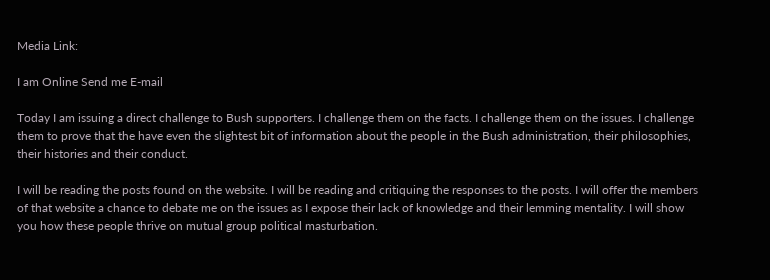Media Link:

I am Online Send me E-mail

Today I am issuing a direct challenge to Bush supporters. I challenge them on the facts. I challenge them on the issues. I challenge them to prove that the have even the slightest bit of information about the people in the Bush administration, their philosophies, their histories and their conduct.

I will be reading the posts found on the website. I will be reading and critiquing the responses to the posts. I will offer the members of that website a chance to debate me on the issues as I expose their lack of knowledge and their lemming mentality. I will show you how these people thrive on mutual group political masturbation.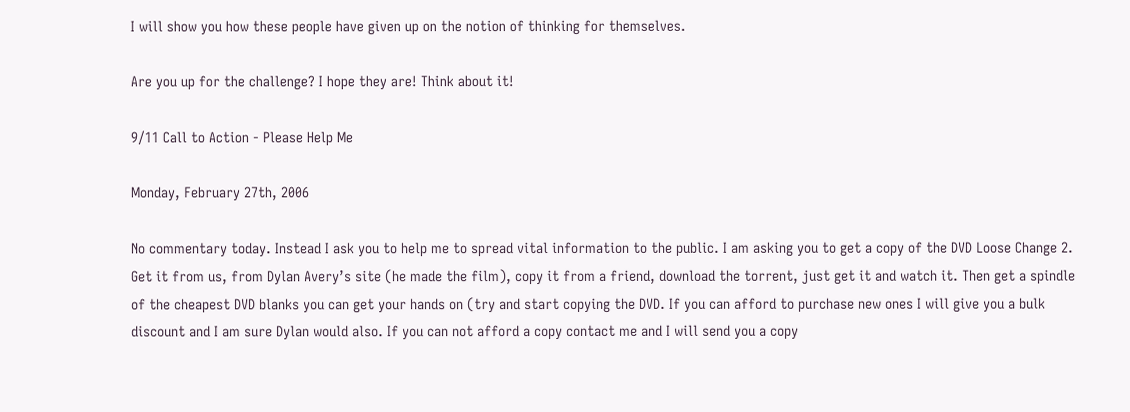I will show you how these people have given up on the notion of thinking for themselves.

Are you up for the challenge? I hope they are! Think about it!

9/11 Call to Action - Please Help Me

Monday, February 27th, 2006

No commentary today. Instead I ask you to help me to spread vital information to the public. I am asking you to get a copy of the DVD Loose Change 2. Get it from us, from Dylan Avery’s site (he made the film), copy it from a friend, download the torrent, just get it and watch it. Then get a spindle of the cheapest DVD blanks you can get your hands on (try and start copying the DVD. If you can afford to purchase new ones I will give you a bulk discount and I am sure Dylan would also. If you can not afford a copy contact me and I will send you a copy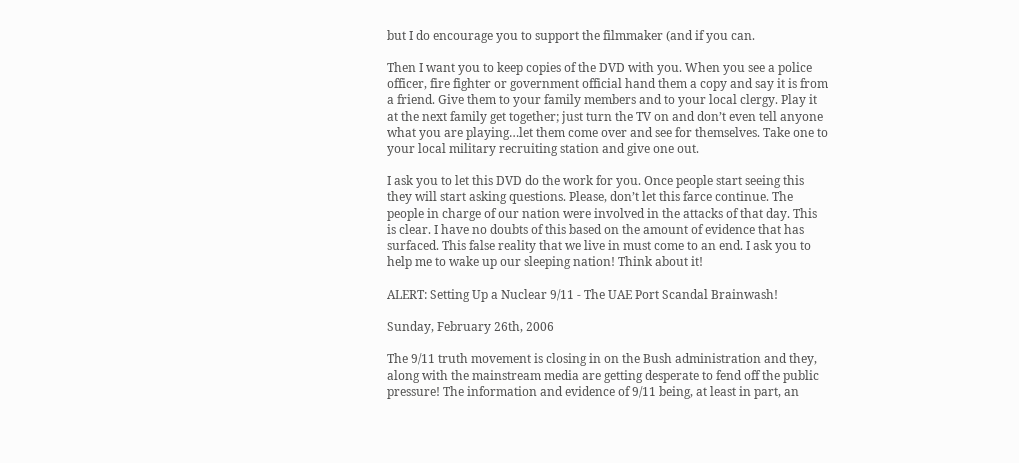but I do encourage you to support the filmmaker (and if you can.

Then I want you to keep copies of the DVD with you. When you see a police officer, fire fighter or government official hand them a copy and say it is from a friend. Give them to your family members and to your local clergy. Play it at the next family get together; just turn the TV on and don’t even tell anyone what you are playing…let them come over and see for themselves. Take one to your local military recruiting station and give one out.

I ask you to let this DVD do the work for you. Once people start seeing this they will start asking questions. Please, don’t let this farce continue. The people in charge of our nation were involved in the attacks of that day. This is clear. I have no doubts of this based on the amount of evidence that has surfaced. This false reality that we live in must come to an end. I ask you to help me to wake up our sleeping nation! Think about it!

ALERT: Setting Up a Nuclear 9/11 - The UAE Port Scandal Brainwash!

Sunday, February 26th, 2006

The 9/11 truth movement is closing in on the Bush administration and they, along with the mainstream media are getting desperate to fend off the public pressure! The information and evidence of 9/11 being, at least in part, an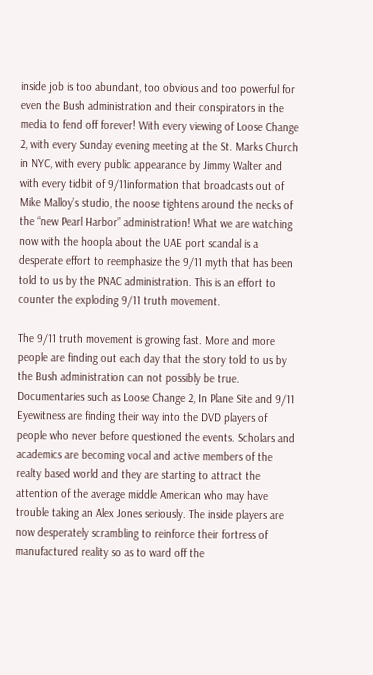inside job is too abundant, too obvious and too powerful for even the Bush administration and their conspirators in the media to fend off forever! With every viewing of Loose Change 2, with every Sunday evening meeting at the St. Marks Church in NYC, with every public appearance by Jimmy Walter and with every tidbit of 9/11information that broadcasts out of Mike Malloy’s studio, the noose tightens around the necks of the “new Pearl Harbor” administration! What we are watching now with the hoopla about the UAE port scandal is a desperate effort to reemphasize the 9/11 myth that has been told to us by the PNAC administration. This is an effort to counter the exploding 9/11 truth movement.

The 9/11 truth movement is growing fast. More and more people are finding out each day that the story told to us by the Bush administration can not possibly be true. Documentaries such as Loose Change 2, In Plane Site and 9/11 Eyewitness are finding their way into the DVD players of people who never before questioned the events. Scholars and academics are becoming vocal and active members of the realty based world and they are starting to attract the attention of the average middle American who may have trouble taking an Alex Jones seriously. The inside players are now desperately scrambling to reinforce their fortress of manufactured reality so as to ward off the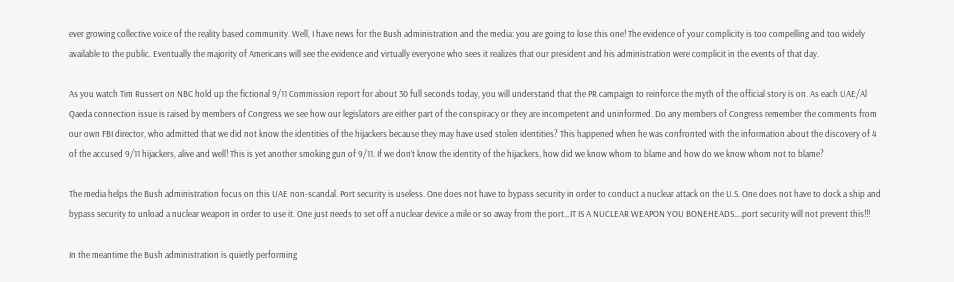ever growing collective voice of the reality based community. Well, I have news for the Bush administration and the media: you are going to lose this one! The evidence of your complicity is too compelling and too widely available to the public. Eventually the majority of Americans will see the evidence and virtually everyone who sees it realizes that our president and his administration were complicit in the events of that day.

As you watch Tim Russert on NBC hold up the fictional 9/11 Commission report for about 30 full seconds today, you will understand that the PR campaign to reinforce the myth of the official story is on. As each UAE/Al Qaeda connection issue is raised by members of Congress we see how our legislators are either part of the conspiracy or they are incompetent and uninformed. Do any members of Congress remember the comments from our own FBI director, who admitted that we did not know the identities of the hijackers because they may have used stolen identities? This happened when he was confronted with the information about the discovery of 4 of the accused 9/11 hijackers, alive and well! This is yet another smoking gun of 9/11. If we don’t know the identity of the hijackers, how did we know whom to blame and how do we know whom not to blame?

The media helps the Bush administration focus on this UAE non-scandal. Port security is useless. One does not have to bypass security in order to conduct a nuclear attack on the U.S. One does not have to dock a ship and bypass security to unload a nuclear weapon in order to use it. One just needs to set off a nuclear device a mile or so away from the port…IT IS A NUCLEAR WEAPON YOU BONEHEADS….port security will not prevent this!!!

In the meantime the Bush administration is quietly performing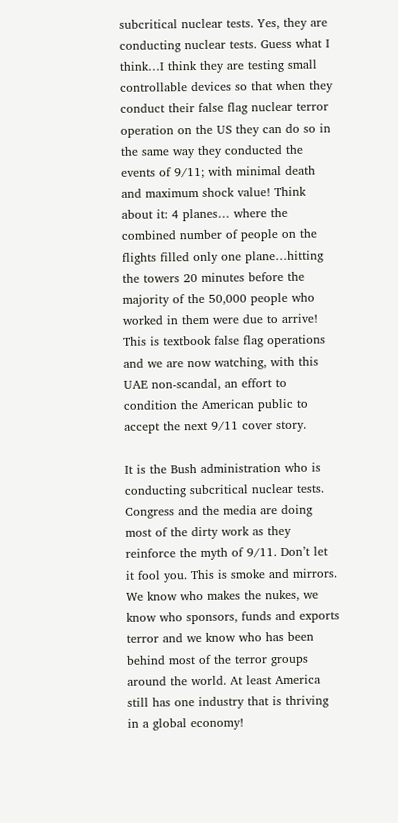subcritical nuclear tests. Yes, they are conducting nuclear tests. Guess what I think…I think they are testing small controllable devices so that when they conduct their false flag nuclear terror operation on the US they can do so in the same way they conducted the events of 9/11; with minimal death and maximum shock value! Think about it: 4 planes… where the combined number of people on the flights filled only one plane…hitting the towers 20 minutes before the majority of the 50,000 people who worked in them were due to arrive! This is textbook false flag operations and we are now watching, with this UAE non-scandal, an effort to condition the American public to accept the next 9/11 cover story.

It is the Bush administration who is conducting subcritical nuclear tests. Congress and the media are doing most of the dirty work as they reinforce the myth of 9/11. Don’t let it fool you. This is smoke and mirrors. We know who makes the nukes, we know who sponsors, funds and exports terror and we know who has been behind most of the terror groups around the world. At least America still has one industry that is thriving in a global economy!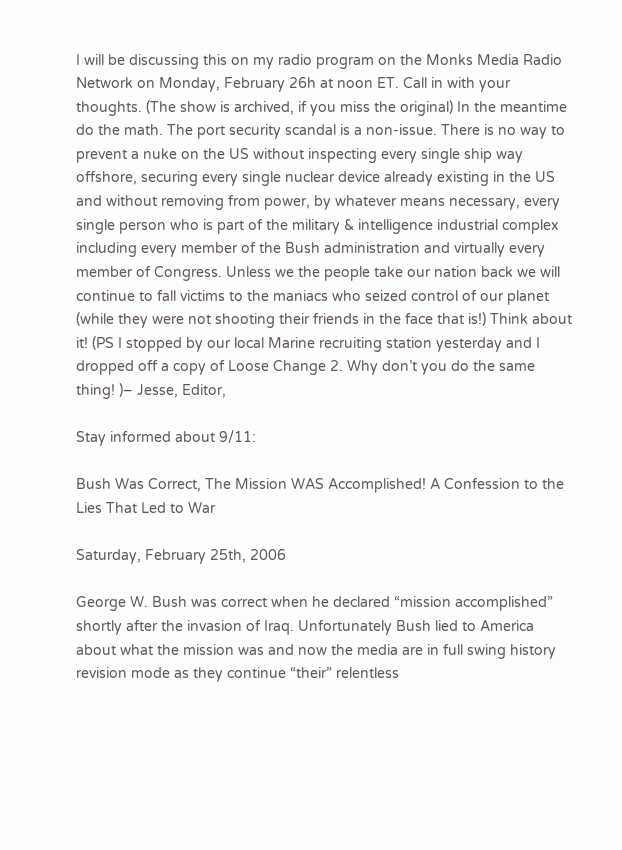I will be discussing this on my radio program on the Monks Media Radio Network on Monday, February 26h at noon ET. Call in with your thoughts. (The show is archived, if you miss the original) In the meantime do the math. The port security scandal is a non-issue. There is no way to prevent a nuke on the US without inspecting every single ship way offshore, securing every single nuclear device already existing in the US and without removing from power, by whatever means necessary, every single person who is part of the military & intelligence industrial complex including every member of the Bush administration and virtually every member of Congress. Unless we the people take our nation back we will continue to fall victims to the maniacs who seized control of our planet (while they were not shooting their friends in the face that is!) Think about it! (PS I stopped by our local Marine recruiting station yesterday and I dropped off a copy of Loose Change 2. Why don’t you do the same thing! )– Jesse, Editor,

Stay informed about 9/11:

Bush Was Correct, The Mission WAS Accomplished! A Confession to the Lies That Led to War

Saturday, February 25th, 2006

George W. Bush was correct when he declared “mission accomplished” shortly after the invasion of Iraq. Unfortunately Bush lied to America about what the mission was and now the media are in full swing history revision mode as they continue “their” relentless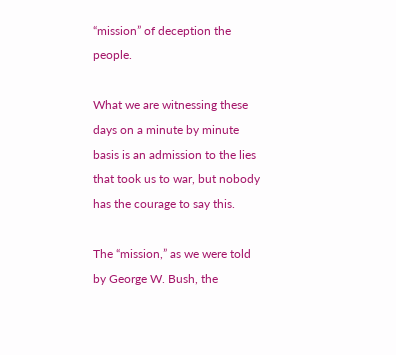“mission” of deception the people.

What we are witnessing these days on a minute by minute basis is an admission to the lies that took us to war, but nobody has the courage to say this.

The “mission,” as we were told by George W. Bush, the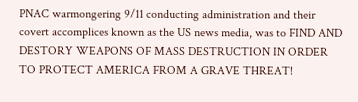PNAC warmongering 9/11 conducting administration and their covert accomplices known as the US news media, was to FIND AND DESTORY WEAPONS OF MASS DESTRUCTION IN ORDER TO PROTECT AMERICA FROM A GRAVE THREAT!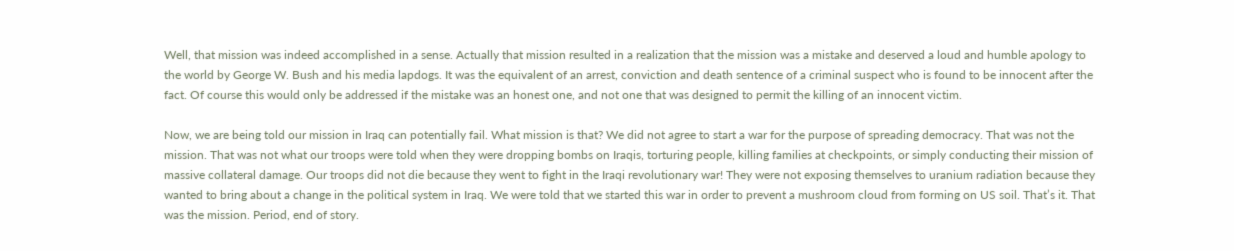Well, that mission was indeed accomplished in a sense. Actually that mission resulted in a realization that the mission was a mistake and deserved a loud and humble apology to the world by George W. Bush and his media lapdogs. It was the equivalent of an arrest, conviction and death sentence of a criminal suspect who is found to be innocent after the fact. Of course this would only be addressed if the mistake was an honest one, and not one that was designed to permit the killing of an innocent victim.

Now, we are being told our mission in Iraq can potentially fail. What mission is that? We did not agree to start a war for the purpose of spreading democracy. That was not the mission. That was not what our troops were told when they were dropping bombs on Iraqis, torturing people, killing families at checkpoints, or simply conducting their mission of massive collateral damage. Our troops did not die because they went to fight in the Iraqi revolutionary war! They were not exposing themselves to uranium radiation because they wanted to bring about a change in the political system in Iraq. We were told that we started this war in order to prevent a mushroom cloud from forming on US soil. That’s it. That was the mission. Period, end of story.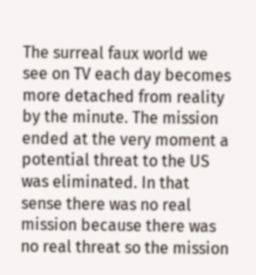The surreal faux world we see on TV each day becomes more detached from reality by the minute. The mission ended at the very moment a potential threat to the US was eliminated. In that sense there was no real mission because there was no real threat so the mission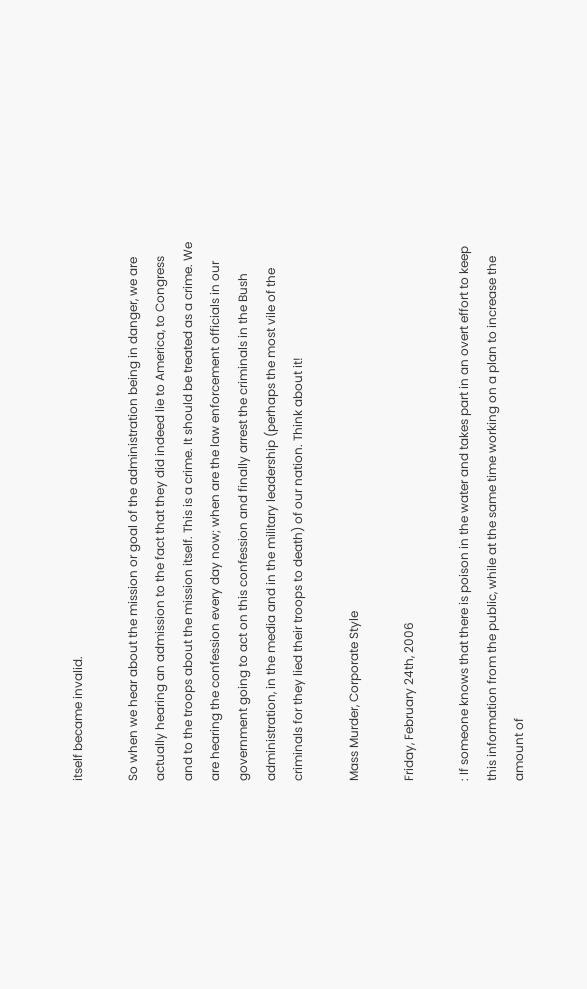itself became invalid.

So when we hear about the mission or goal of the administration being in danger, we are actually hearing an admission to the fact that they did indeed lie to America, to Congress and to the troops about the mission itself. This is a crime. It should be treated as a crime. We are hearing the confession every day now; when are the law enforcement officials in our government going to act on this confession and finally arrest the criminals in the Bush administration, in the media and in the military leadership (perhaps the most vile of the criminals for they lied their troops to death) of our nation. Think about it!

Mass Murder, Corporate Style

Friday, February 24th, 2006

: If someone knows that there is poison in the water and takes part in an overt effort to keep this information from the public, while at the same time working on a plan to increase the amount of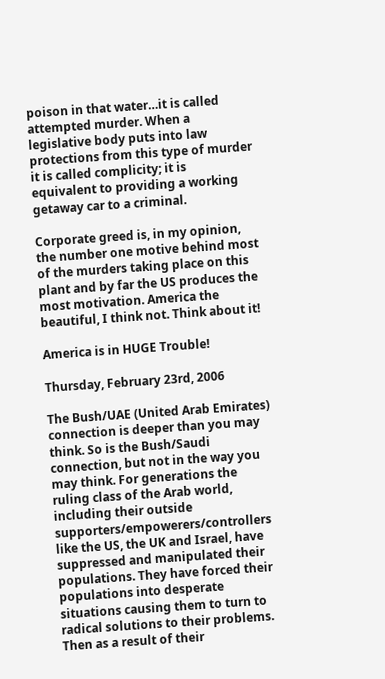poison in that water…it is called attempted murder. When a legislative body puts into law protections from this type of murder it is called complicity; it is equivalent to providing a working getaway car to a criminal.

Corporate greed is, in my opinion, the number one motive behind most of the murders taking place on this plant and by far the US produces the most motivation. America the beautiful, I think not. Think about it!

America is in HUGE Trouble!

Thursday, February 23rd, 2006

The Bush/UAE (United Arab Emirates) connection is deeper than you may think. So is the Bush/Saudi connection, but not in the way you may think. For generations the ruling class of the Arab world, including their outside supporters/empowerers/controllers like the US, the UK and Israel, have suppressed and manipulated their populations. They have forced their populations into desperate situations causing them to turn to radical solutions to their problems. Then as a result of their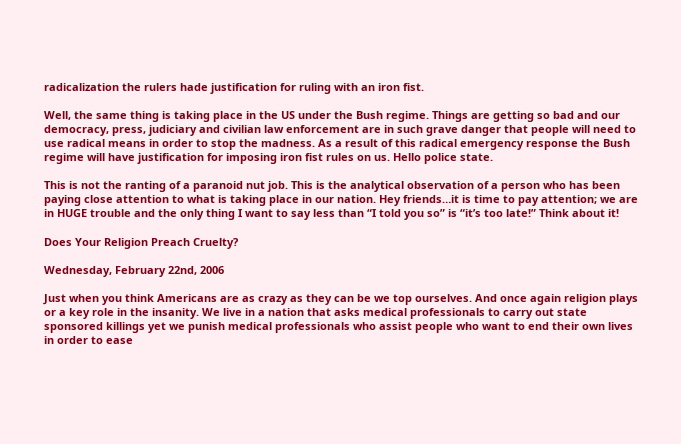radicalization the rulers hade justification for ruling with an iron fist.

Well, the same thing is taking place in the US under the Bush regime. Things are getting so bad and our democracy, press, judiciary and civilian law enforcement are in such grave danger that people will need to use radical means in order to stop the madness. As a result of this radical emergency response the Bush regime will have justification for imposing iron fist rules on us. Hello police state.

This is not the ranting of a paranoid nut job. This is the analytical observation of a person who has been paying close attention to what is taking place in our nation. Hey friends…it is time to pay attention; we are in HUGE trouble and the only thing I want to say less than “I told you so” is “it’s too late!” Think about it!

Does Your Religion Preach Cruelty?

Wednesday, February 22nd, 2006

Just when you think Americans are as crazy as they can be we top ourselves. And once again religion plays or a key role in the insanity. We live in a nation that asks medical professionals to carry out state sponsored killings yet we punish medical professionals who assist people who want to end their own lives in order to ease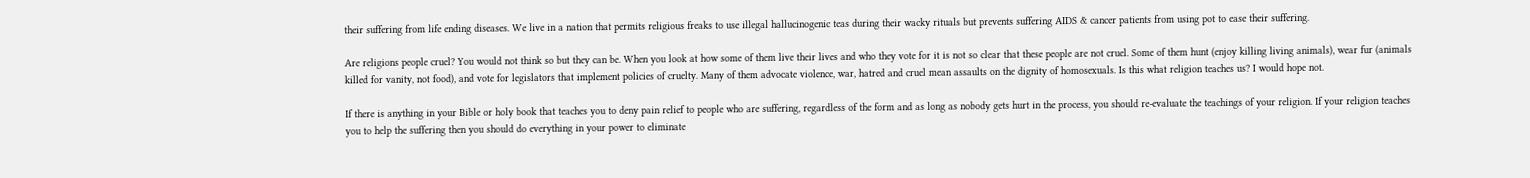their suffering from life ending diseases. We live in a nation that permits religious freaks to use illegal hallucinogenic teas during their wacky rituals but prevents suffering AIDS & cancer patients from using pot to ease their suffering.

Are religions people cruel? You would not think so but they can be. When you look at how some of them live their lives and who they vote for it is not so clear that these people are not cruel. Some of them hunt (enjoy killing living animals), wear fur (animals killed for vanity, not food), and vote for legislators that implement policies of cruelty. Many of them advocate violence, war, hatred and cruel mean assaults on the dignity of homosexuals. Is this what religion teaches us? I would hope not.

If there is anything in your Bible or holy book that teaches you to deny pain relief to people who are suffering, regardless of the form and as long as nobody gets hurt in the process, you should re-evaluate the teachings of your religion. If your religion teaches you to help the suffering then you should do everything in your power to eliminate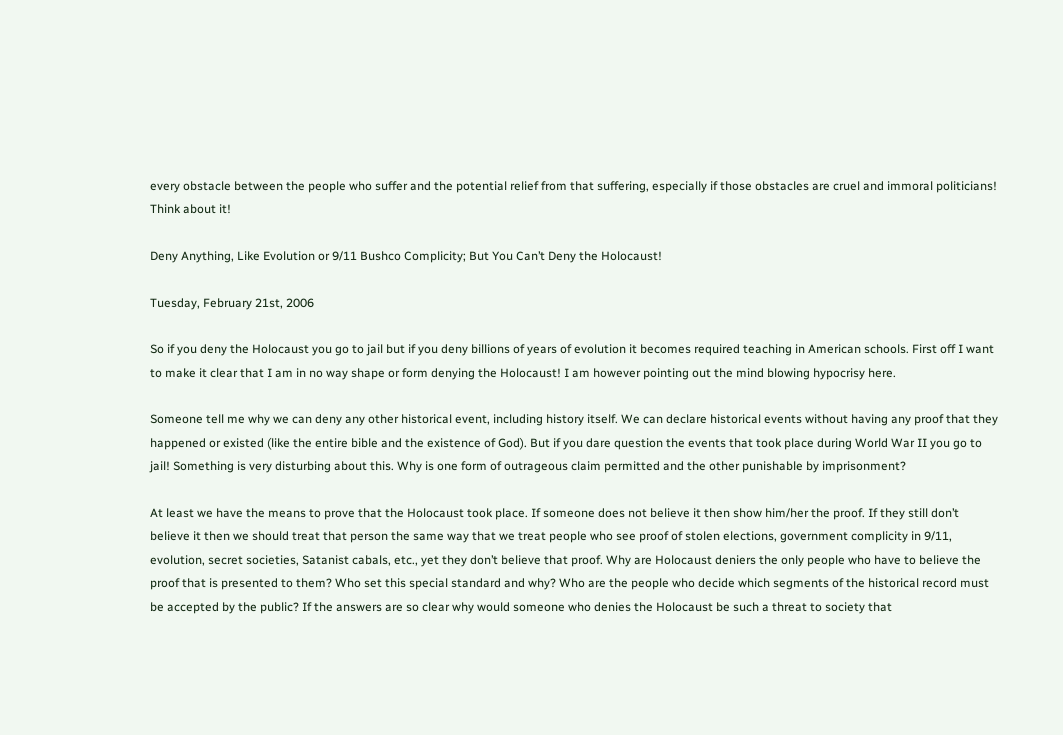every obstacle between the people who suffer and the potential relief from that suffering, especially if those obstacles are cruel and immoral politicians! Think about it!

Deny Anything, Like Evolution or 9/11 Bushco Complicity; But You Can’t Deny the Holocaust!

Tuesday, February 21st, 2006

So if you deny the Holocaust you go to jail but if you deny billions of years of evolution it becomes required teaching in American schools. First off I want to make it clear that I am in no way shape or form denying the Holocaust! I am however pointing out the mind blowing hypocrisy here.

Someone tell me why we can deny any other historical event, including history itself. We can declare historical events without having any proof that they happened or existed (like the entire bible and the existence of God). But if you dare question the events that took place during World War II you go to jail! Something is very disturbing about this. Why is one form of outrageous claim permitted and the other punishable by imprisonment?

At least we have the means to prove that the Holocaust took place. If someone does not believe it then show him/her the proof. If they still don’t believe it then we should treat that person the same way that we treat people who see proof of stolen elections, government complicity in 9/11, evolution, secret societies, Satanist cabals, etc., yet they don’t believe that proof. Why are Holocaust deniers the only people who have to believe the proof that is presented to them? Who set this special standard and why? Who are the people who decide which segments of the historical record must be accepted by the public? If the answers are so clear why would someone who denies the Holocaust be such a threat to society that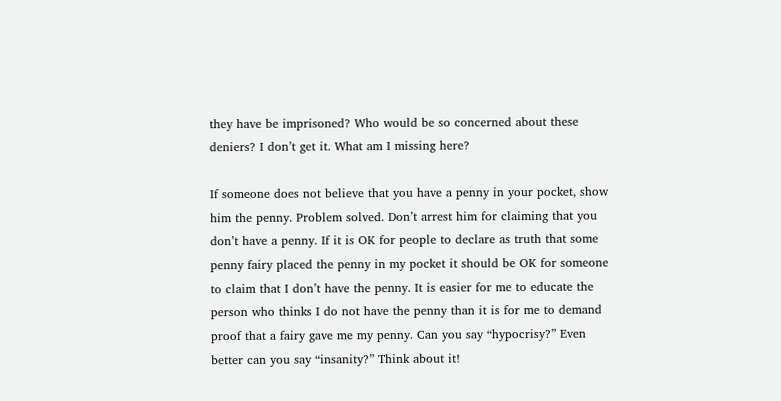they have be imprisoned? Who would be so concerned about these deniers? I don’t get it. What am I missing here?

If someone does not believe that you have a penny in your pocket, show him the penny. Problem solved. Don’t arrest him for claiming that you don’t have a penny. If it is OK for people to declare as truth that some penny fairy placed the penny in my pocket it should be OK for someone to claim that I don’t have the penny. It is easier for me to educate the person who thinks I do not have the penny than it is for me to demand proof that a fairy gave me my penny. Can you say “hypocrisy?” Even better can you say “insanity?” Think about it!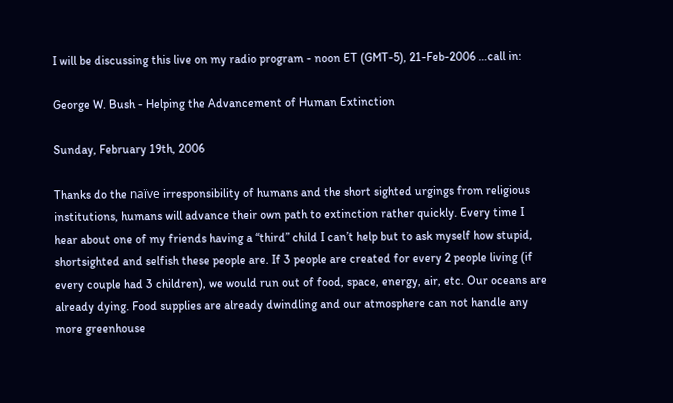I will be discussing this live on my radio program - noon ET (GMT-5), 21-Feb-2006 …call in:

George W. Bush - Helping the Advancement of Human Extinction

Sunday, February 19th, 2006

Thanks do the naïve irresponsibility of humans and the short sighted urgings from religious institutions, humans will advance their own path to extinction rather quickly. Every time I hear about one of my friends having a “third” child I can’t help but to ask myself how stupid, shortsighted and selfish these people are. If 3 people are created for every 2 people living (if every couple had 3 children), we would run out of food, space, energy, air, etc. Our oceans are already dying. Food supplies are already dwindling and our atmosphere can not handle any more greenhouse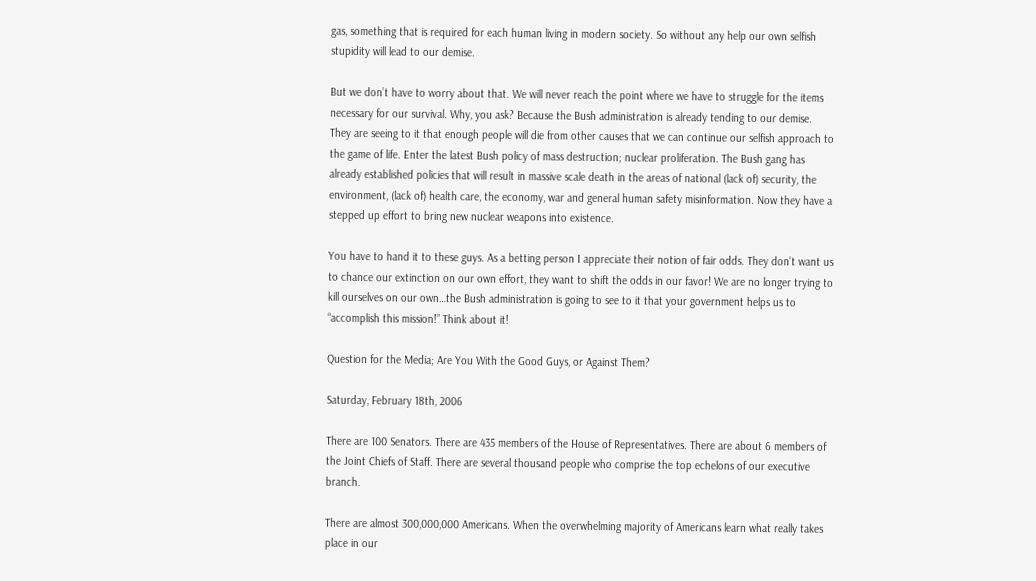gas, something that is required for each human living in modern society. So without any help our own selfish stupidity will lead to our demise.

But we don’t have to worry about that. We will never reach the point where we have to struggle for the items necessary for our survival. Why, you ask? Because the Bush administration is already tending to our demise. They are seeing to it that enough people will die from other causes that we can continue our selfish approach to the game of life. Enter the latest Bush policy of mass destruction; nuclear proliferation. The Bush gang has already established policies that will result in massive scale death in the areas of national (lack of) security, the environment, (lack of) health care, the economy, war and general human safety misinformation. Now they have a stepped up effort to bring new nuclear weapons into existence.

You have to hand it to these guys. As a betting person I appreciate their notion of fair odds. They don’t want us to chance our extinction on our own effort, they want to shift the odds in our favor! We are no longer trying to kill ourselves on our own…the Bush administration is going to see to it that your government helps us to “accomplish this mission!” Think about it!

Question for the Media; Are You With the Good Guys, or Against Them?

Saturday, February 18th, 2006

There are 100 Senators. There are 435 members of the House of Representatives. There are about 6 members of the Joint Chiefs of Staff. There are several thousand people who comprise the top echelons of our executive branch.

There are almost 300,000,000 Americans. When the overwhelming majority of Americans learn what really takes place in our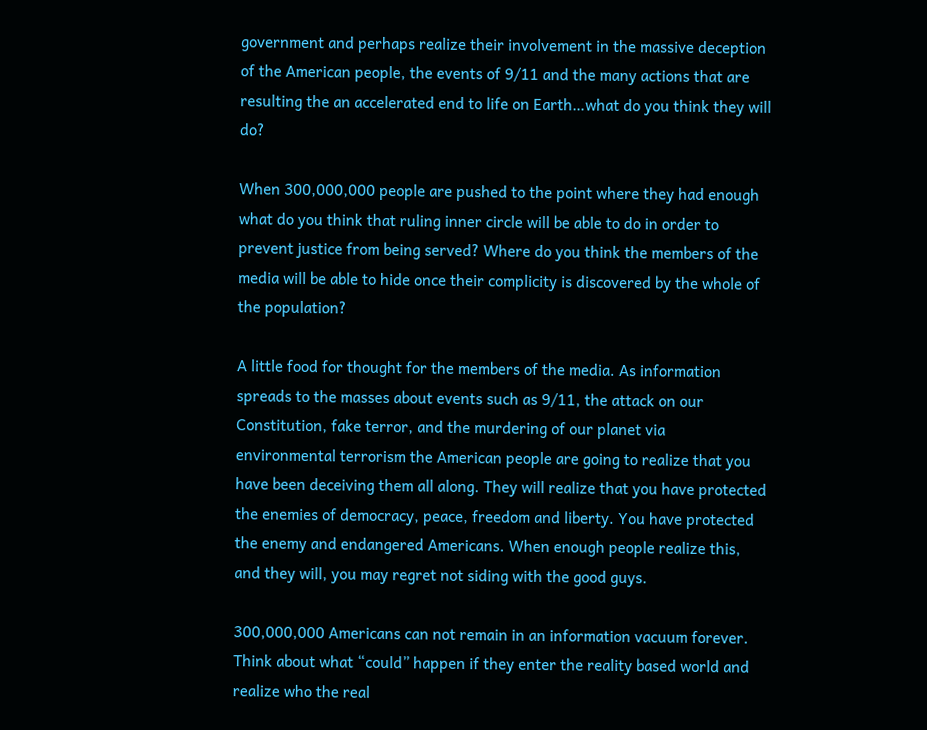government and perhaps realize their involvement in the massive deception of the American people, the events of 9/11 and the many actions that are resulting the an accelerated end to life on Earth…what do you think they will do?

When 300,000,000 people are pushed to the point where they had enough what do you think that ruling inner circle will be able to do in order to prevent justice from being served? Where do you think the members of the media will be able to hide once their complicity is discovered by the whole of the population?

A little food for thought for the members of the media. As information spreads to the masses about events such as 9/11, the attack on our Constitution, fake terror, and the murdering of our planet via environmental terrorism the American people are going to realize that you have been deceiving them all along. They will realize that you have protected the enemies of democracy, peace, freedom and liberty. You have protected the enemy and endangered Americans. When enough people realize this, and they will, you may regret not siding with the good guys.

300,000,000 Americans can not remain in an information vacuum forever. Think about what “could” happen if they enter the reality based world and realize who the real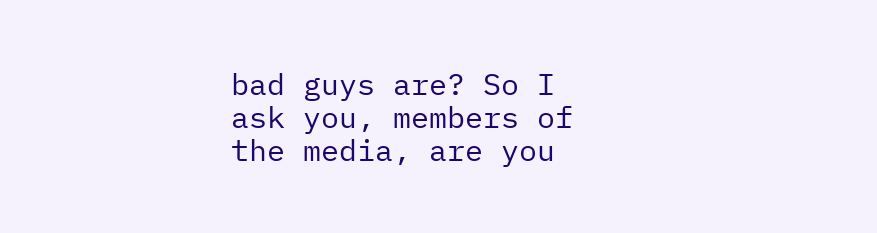bad guys are? So I ask you, members of the media, are you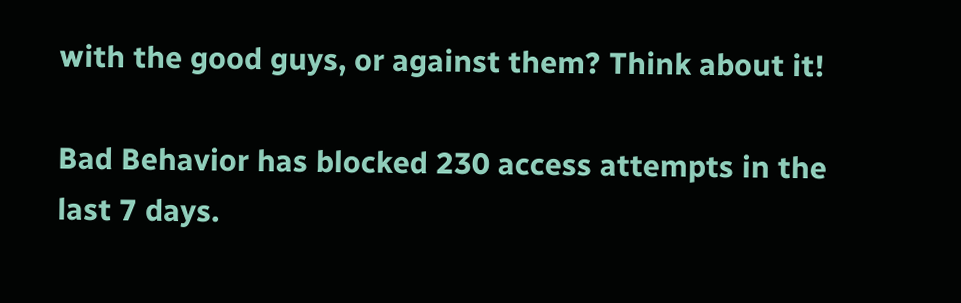with the good guys, or against them? Think about it!

Bad Behavior has blocked 230 access attempts in the last 7 days.